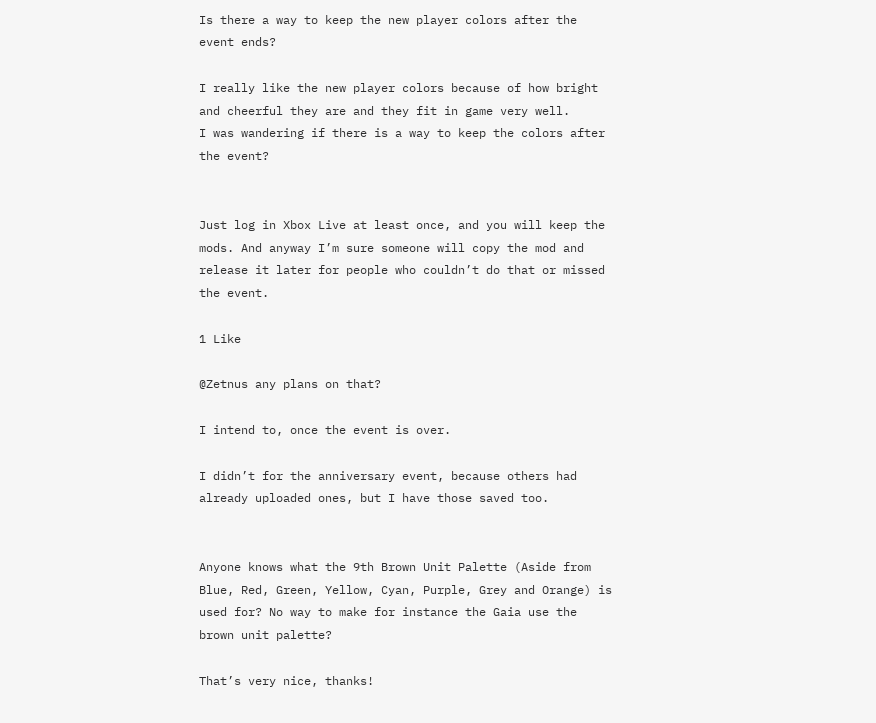Is there a way to keep the new player colors after the event ends?

I really like the new player colors because of how bright and cheerful they are and they fit in game very well.
I was wandering if there is a way to keep the colors after the event?


Just log in Xbox Live at least once, and you will keep the mods. And anyway I’m sure someone will copy the mod and release it later for people who couldn’t do that or missed the event.

1 Like

@Zetnus any plans on that?

I intend to, once the event is over.

I didn’t for the anniversary event, because others had already uploaded ones, but I have those saved too.


Anyone knows what the 9th Brown Unit Palette (Aside from Blue, Red, Green, Yellow, Cyan, Purple, Grey and Orange) is used for? No way to make for instance the Gaia use the brown unit palette?

That’s very nice, thanks!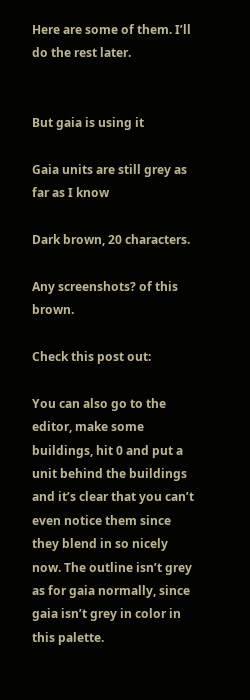Here are some of them. I’ll do the rest later.


But gaia is using it

Gaia units are still grey as far as I know

Dark brown, 20 characters.

Any screenshots? of this brown.

Check this post out:

You can also go to the editor, make some buildings, hit 0 and put a unit behind the buildings and it’s clear that you can’t even notice them since they blend in so nicely now. The outline isn’t grey as for gaia normally, since gaia isn’t grey in color in this palette.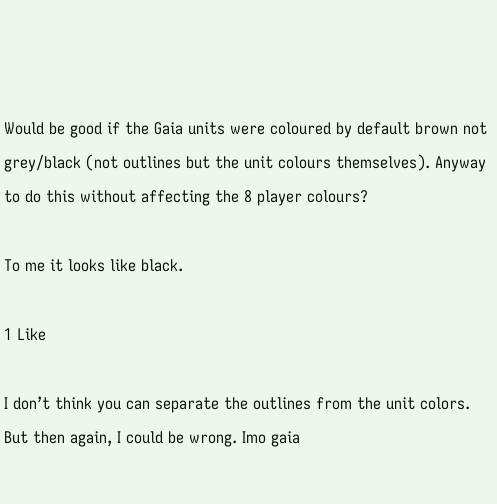Would be good if the Gaia units were coloured by default brown not grey/black (not outlines but the unit colours themselves). Anyway to do this without affecting the 8 player colours?

To me it looks like black.

1 Like

I don’t think you can separate the outlines from the unit colors. But then again, I could be wrong. Imo gaia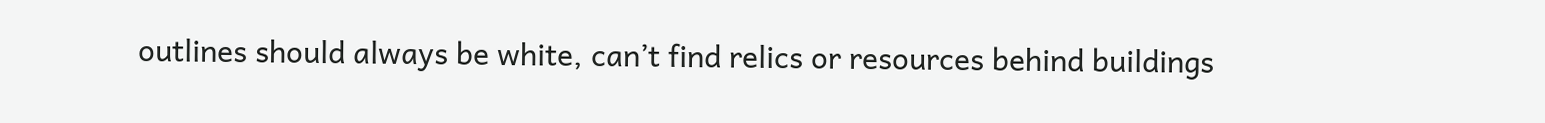outlines should always be white, can’t find relics or resources behind buildings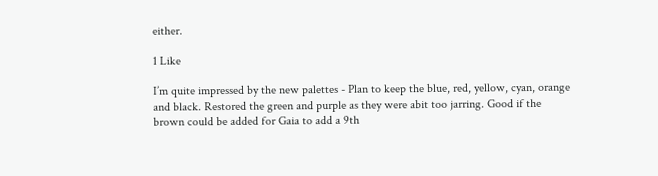either.

1 Like

I’m quite impressed by the new palettes - Plan to keep the blue, red, yellow, cyan, orange and black. Restored the green and purple as they were abit too jarring. Good if the brown could be added for Gaia to add a 9th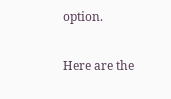option.

Here are the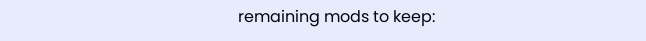remaining mods to keep: